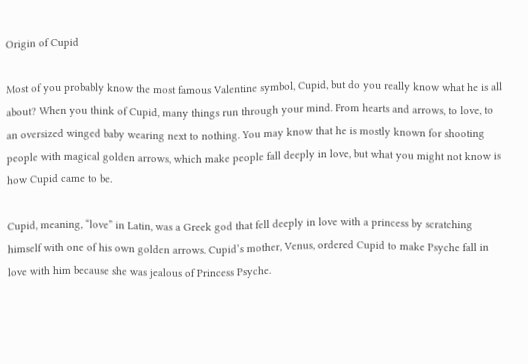Origin of Cupid

Most of you probably know the most famous Valentine symbol, Cupid, but do you really know what he is all about? When you think of Cupid, many things run through your mind. From hearts and arrows, to love, to an oversized winged baby wearing next to nothing. You may know that he is mostly known for shooting people with magical golden arrows, which make people fall deeply in love, but what you might not know is how Cupid came to be.

Cupid, meaning, “love” in Latin, was a Greek god that fell deeply in love with a princess by scratching himself with one of his own golden arrows. Cupid’s mother, Venus, ordered Cupid to make Psyche fall in love with him because she was jealous of Princess Psyche.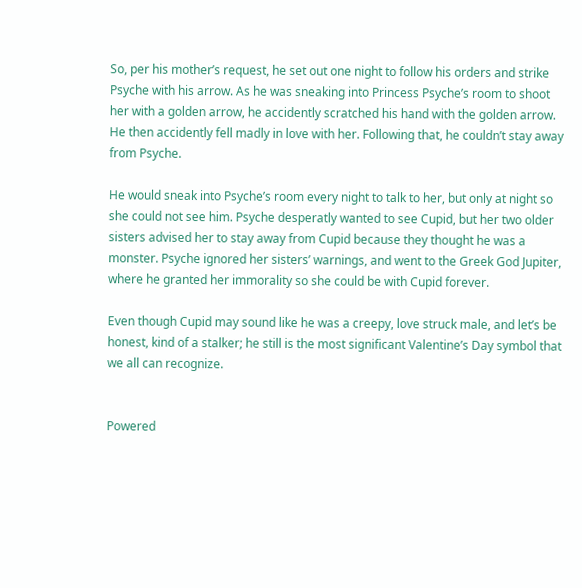So, per his mother’s request, he set out one night to follow his orders and strike Psyche with his arrow. As he was sneaking into Princess Psyche’s room to shoot her with a golden arrow, he accidently scratched his hand with the golden arrow. He then accidently fell madly in love with her. Following that, he couldn’t stay away from Psyche.

He would sneak into Psyche’s room every night to talk to her, but only at night so she could not see him. Psyche desperatly wanted to see Cupid, but her two older sisters advised her to stay away from Cupid because they thought he was a monster. Psyche ignored her sisters’ warnings, and went to the Greek God Jupiter, where he granted her immorality so she could be with Cupid forever.

Even though Cupid may sound like he was a creepy, love struck male, and let’s be honest, kind of a stalker; he still is the most significant Valentine’s Day symbol that we all can recognize.


Powered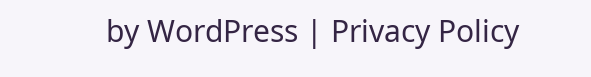by WordPress | Privacy Policy